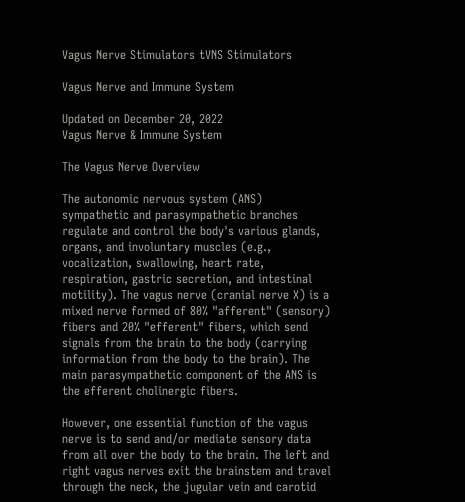Vagus Nerve Stimulators tVNS Stimulators

Vagus Nerve and Immune System

Updated on December 20, 2022
Vagus Nerve & Immune System

The Vagus Nerve Overview

The autonomic nervous system (ANS) sympathetic and parasympathetic branches regulate and control the body's various glands, organs, and involuntary muscles (e.g., vocalization, swallowing, heart rate, respiration, gastric secretion, and intestinal motility). The vagus nerve (cranial nerve X) is a mixed nerve formed of 80% "afferent" (sensory) fibers and 20% "efferent" fibers, which send signals from the brain to the body (carrying information from the body to the brain). The main parasympathetic component of the ANS is the efferent cholinergic fibers.

However, one essential function of the vagus nerve is to send and/or mediate sensory data from all over the body to the brain. The left and right vagus nerves exit the brainstem and travel through the neck, the jugular vein and carotid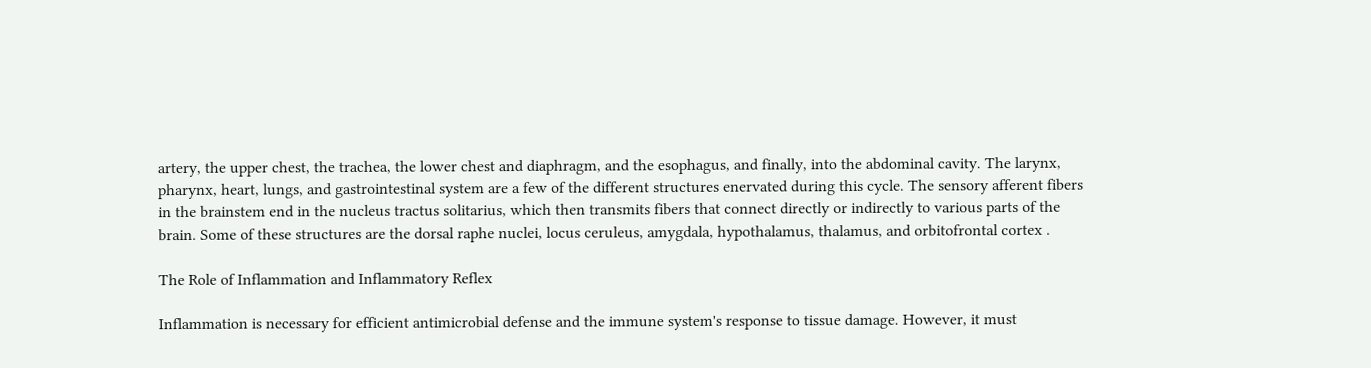artery, the upper chest, the trachea, the lower chest and diaphragm, and the esophagus, and finally, into the abdominal cavity. The larynx, pharynx, heart, lungs, and gastrointestinal system are a few of the different structures enervated during this cycle. The sensory afferent fibers in the brainstem end in the nucleus tractus solitarius, which then transmits fibers that connect directly or indirectly to various parts of the brain. Some of these structures are the dorsal raphe nuclei, locus ceruleus, amygdala, hypothalamus, thalamus, and orbitofrontal cortex .

The Role of Inflammation and Inflammatory Reflex

Inflammation is necessary for efficient antimicrobial defense and the immune system's response to tissue damage. However, it must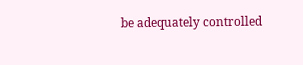be adequately controlled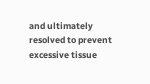and ultimately resolved to prevent excessive tissue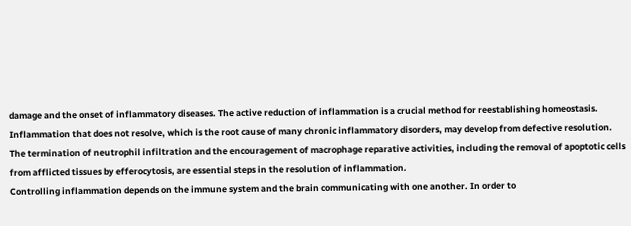damage and the onset of inflammatory diseases. The active reduction of inflammation is a crucial method for reestablishing homeostasis. Inflammation that does not resolve, which is the root cause of many chronic inflammatory disorders, may develop from defective resolution. The termination of neutrophil infiltration and the encouragement of macrophage reparative activities, including the removal of apoptotic cells from afflicted tissues by efferocytosis, are essential steps in the resolution of inflammation.
Controlling inflammation depends on the immune system and the brain communicating with one another. In order to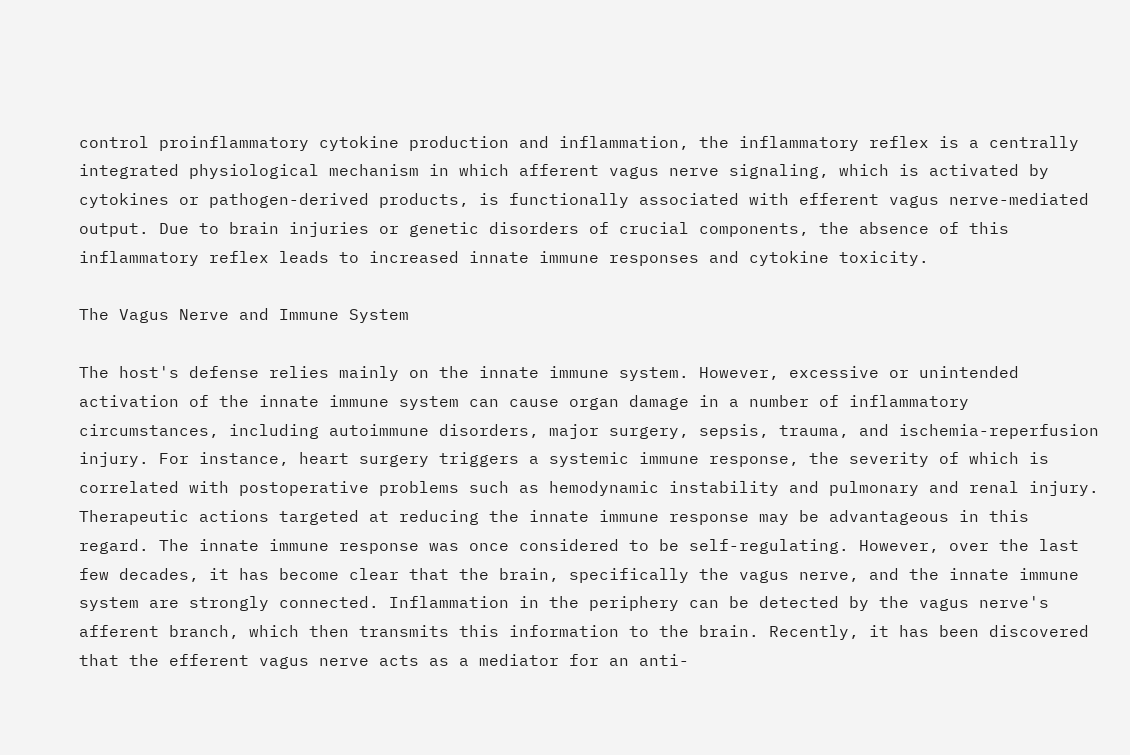control proinflammatory cytokine production and inflammation, the inflammatory reflex is a centrally integrated physiological mechanism in which afferent vagus nerve signaling, which is activated by cytokines or pathogen-derived products, is functionally associated with efferent vagus nerve-mediated output. Due to brain injuries or genetic disorders of crucial components, the absence of this inflammatory reflex leads to increased innate immune responses and cytokine toxicity.

The Vagus Nerve and Immune System

The host's defense relies mainly on the innate immune system. However, excessive or unintended activation of the innate immune system can cause organ damage in a number of inflammatory circumstances, including autoimmune disorders, major surgery, sepsis, trauma, and ischemia-reperfusion injury. For instance, heart surgery triggers a systemic immune response, the severity of which is correlated with postoperative problems such as hemodynamic instability and pulmonary and renal injury. Therapeutic actions targeted at reducing the innate immune response may be advantageous in this regard. The innate immune response was once considered to be self-regulating. However, over the last few decades, it has become clear that the brain, specifically the vagus nerve, and the innate immune system are strongly connected. Inflammation in the periphery can be detected by the vagus nerve's afferent branch, which then transmits this information to the brain. Recently, it has been discovered that the efferent vagus nerve acts as a mediator for an anti-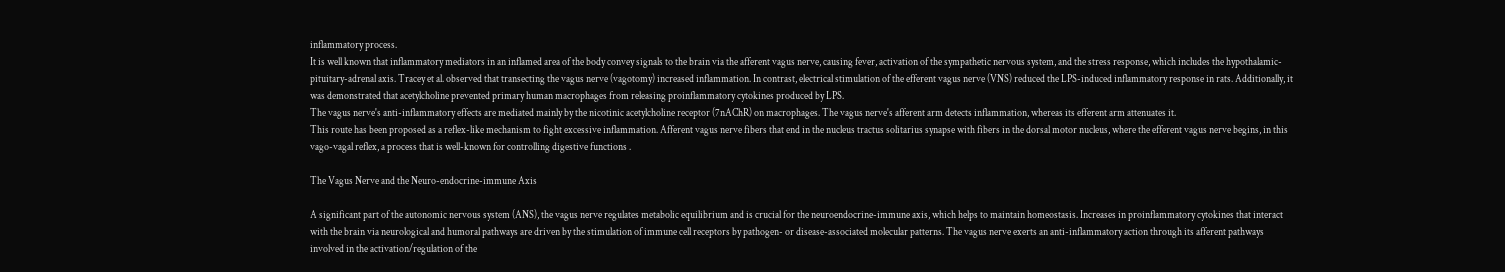inflammatory process.
It is well known that inflammatory mediators in an inflamed area of the body convey signals to the brain via the afferent vagus nerve, causing fever, activation of the sympathetic nervous system, and the stress response, which includes the hypothalamic-pituitary-adrenal axis. Tracey et al. observed that transecting the vagus nerve (vagotomy) increased inflammation. In contrast, electrical stimulation of the efferent vagus nerve (VNS) reduced the LPS-induced inflammatory response in rats. Additionally, it was demonstrated that acetylcholine prevented primary human macrophages from releasing proinflammatory cytokines produced by LPS.
The vagus nerve's anti-inflammatory effects are mediated mainly by the nicotinic acetylcholine receptor (7nAChR) on macrophages. The vagus nerve's afferent arm detects inflammation, whereas its efferent arm attenuates it.
This route has been proposed as a reflex-like mechanism to fight excessive inflammation. Afferent vagus nerve fibers that end in the nucleus tractus solitarius synapse with fibers in the dorsal motor nucleus, where the efferent vagus nerve begins, in this vago-vagal reflex, a process that is well-known for controlling digestive functions .

The Vagus Nerve and the Neuro-endocrine-immune Axis

A significant part of the autonomic nervous system (ANS), the vagus nerve regulates metabolic equilibrium and is crucial for the neuroendocrine-immune axis, which helps to maintain homeostasis. Increases in proinflammatory cytokines that interact with the brain via neurological and humoral pathways are driven by the stimulation of immune cell receptors by pathogen- or disease-associated molecular patterns. The vagus nerve exerts an anti-inflammatory action through its afferent pathways involved in the activation/regulation of the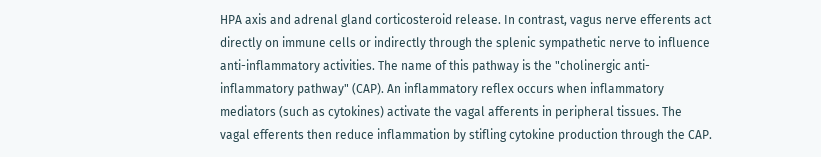HPA axis and adrenal gland corticosteroid release. In contrast, vagus nerve efferents act directly on immune cells or indirectly through the splenic sympathetic nerve to influence anti-inflammatory activities. The name of this pathway is the "cholinergic anti-inflammatory pathway" (CAP). An inflammatory reflex occurs when inflammatory mediators (such as cytokines) activate the vagal afferents in peripheral tissues. The vagal efferents then reduce inflammation by stifling cytokine production through the CAP.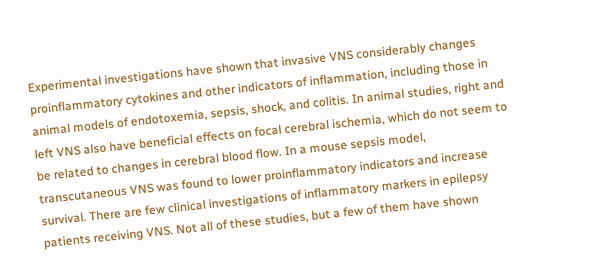Experimental investigations have shown that invasive VNS considerably changes proinflammatory cytokines and other indicators of inflammation, including those in animal models of endotoxemia, sepsis, shock, and colitis. In animal studies, right and left VNS also have beneficial effects on focal cerebral ischemia, which do not seem to be related to changes in cerebral blood flow. In a mouse sepsis model, transcutaneous VNS was found to lower proinflammatory indicators and increase survival. There are few clinical investigations of inflammatory markers in epilepsy patients receiving VNS. Not all of these studies, but a few of them have shown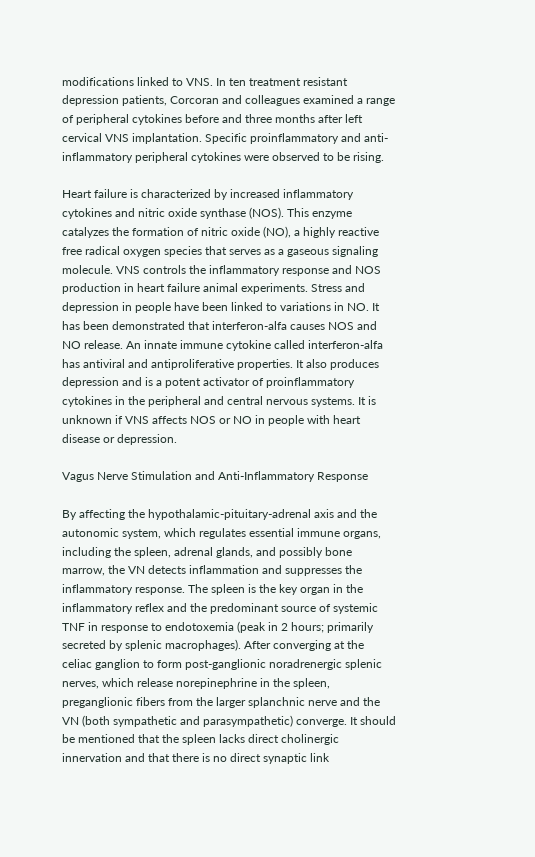modifications linked to VNS. In ten treatment resistant depression patients, Corcoran and colleagues examined a range of peripheral cytokines before and three months after left cervical VNS implantation. Specific proinflammatory and anti-inflammatory peripheral cytokines were observed to be rising.

Heart failure is characterized by increased inflammatory cytokines and nitric oxide synthase (NOS). This enzyme catalyzes the formation of nitric oxide (NO), a highly reactive free radical oxygen species that serves as a gaseous signaling molecule. VNS controls the inflammatory response and NOS production in heart failure animal experiments. Stress and depression in people have been linked to variations in NO. It has been demonstrated that interferon-alfa causes NOS and NO release. An innate immune cytokine called interferon-alfa has antiviral and antiproliferative properties. It also produces depression and is a potent activator of proinflammatory cytokines in the peripheral and central nervous systems. It is unknown if VNS affects NOS or NO in people with heart disease or depression.

Vagus Nerve Stimulation and Anti-Inflammatory Response

By affecting the hypothalamic-pituitary-adrenal axis and the autonomic system, which regulates essential immune organs, including the spleen, adrenal glands, and possibly bone marrow, the VN detects inflammation and suppresses the inflammatory response. The spleen is the key organ in the inflammatory reflex and the predominant source of systemic TNF in response to endotoxemia (peak in 2 hours; primarily secreted by splenic macrophages). After converging at the celiac ganglion to form post-ganglionic noradrenergic splenic nerves, which release norepinephrine in the spleen, preganglionic fibers from the larger splanchnic nerve and the VN (both sympathetic and parasympathetic) converge. It should be mentioned that the spleen lacks direct cholinergic innervation and that there is no direct synaptic link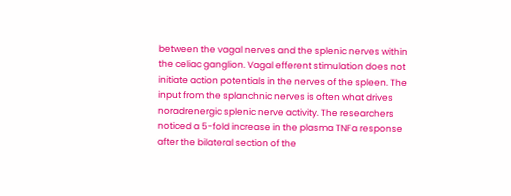between the vagal nerves and the splenic nerves within the celiac ganglion. Vagal efferent stimulation does not initiate action potentials in the nerves of the spleen. The input from the splanchnic nerves is often what drives noradrenergic splenic nerve activity. The researchers noticed a 5-fold increase in the plasma TNFa response after the bilateral section of the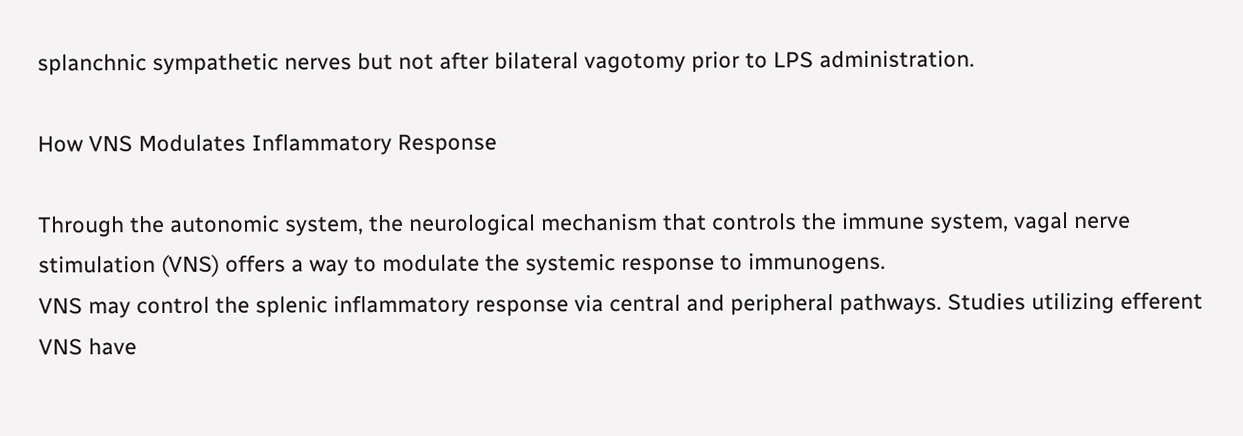splanchnic sympathetic nerves but not after bilateral vagotomy prior to LPS administration.

How VNS Modulates Inflammatory Response

Through the autonomic system, the neurological mechanism that controls the immune system, vagal nerve stimulation (VNS) offers a way to modulate the systemic response to immunogens.
VNS may control the splenic inflammatory response via central and peripheral pathways. Studies utilizing efferent VNS have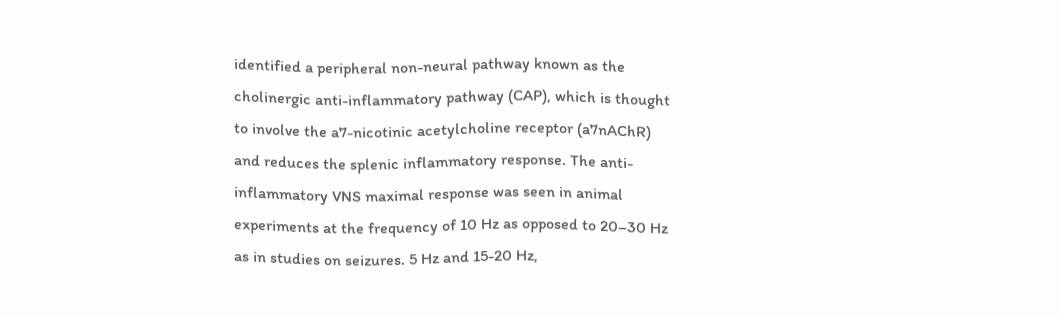identified a peripheral non-neural pathway known as the cholinergic anti-inflammatory pathway (CAP), which is thought to involve the a7-nicotinic acetylcholine receptor (a7nAChR) and reduces the splenic inflammatory response. The anti-inflammatory VNS maximal response was seen in animal experiments at the frequency of 10 Hz as opposed to 20–30 Hz as in studies on seizures. 5 Hz and 15-20 Hz,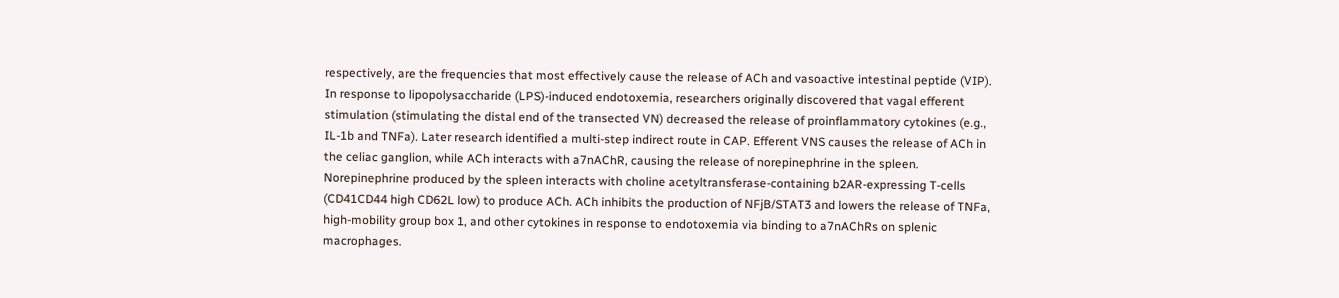respectively, are the frequencies that most effectively cause the release of ACh and vasoactive intestinal peptide (VIP). In response to lipopolysaccharide (LPS)-induced endotoxemia, researchers originally discovered that vagal efferent stimulation (stimulating the distal end of the transected VN) decreased the release of proinflammatory cytokines (e.g., IL-1b and TNFa). Later research identified a multi-step indirect route in CAP. Efferent VNS causes the release of ACh in the celiac ganglion, while ACh interacts with a7nAChR, causing the release of norepinephrine in the spleen. Norepinephrine produced by the spleen interacts with choline acetyltransferase-containing b2AR-expressing T-cells (CD41CD44 high CD62L low) to produce ACh. ACh inhibits the production of NFjB/STAT3 and lowers the release of TNFa, high-mobility group box 1, and other cytokines in response to endotoxemia via binding to a7nAChRs on splenic macrophages.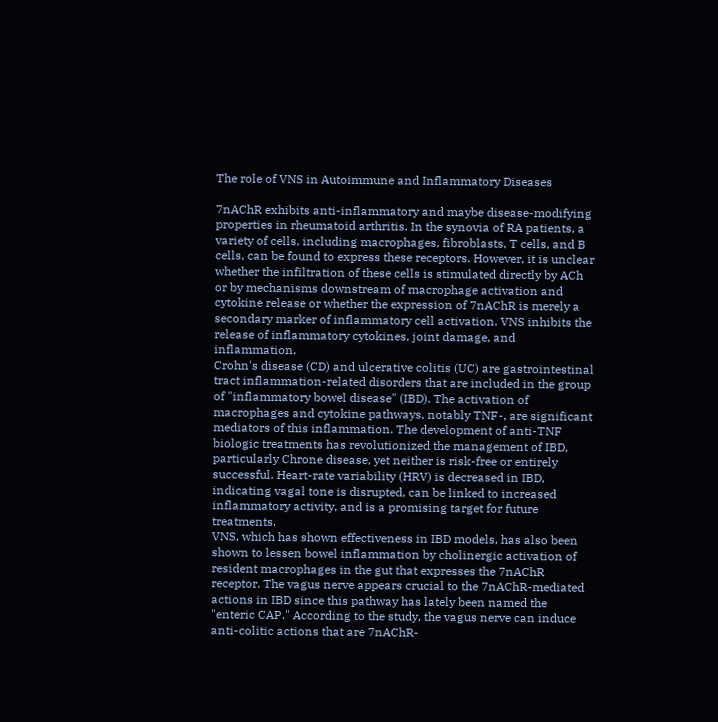The role of VNS in Autoimmune and Inflammatory Diseases

7nAChR exhibits anti-inflammatory and maybe disease-modifying properties in rheumatoid arthritis. In the synovia of RA patients, a variety of cells, including macrophages, fibroblasts, T cells, and B cells, can be found to express these receptors. However, it is unclear whether the infiltration of these cells is stimulated directly by ACh or by mechanisms downstream of macrophage activation and cytokine release or whether the expression of 7nAChR is merely a secondary marker of inflammatory cell activation. VNS inhibits the release of inflammatory cytokines, joint damage, and inflammation.
Crohn's disease (CD) and ulcerative colitis (UC) are gastrointestinal tract inflammation-related disorders that are included in the group of "inflammatory bowel disease" (IBD). The activation of macrophages and cytokine pathways, notably TNF-, are significant mediators of this inflammation. The development of anti-TNF biologic treatments has revolutionized the management of IBD, particularly Chrone disease, yet neither is risk-free or entirely successful. Heart-rate variability (HRV) is decreased in IBD, indicating vagal tone is disrupted, can be linked to increased inflammatory activity, and is a promising target for future treatments.
VNS, which has shown effectiveness in IBD models, has also been shown to lessen bowel inflammation by cholinergic activation of resident macrophages in the gut that expresses the 7nAChR receptor. The vagus nerve appears crucial to the 7nAChR-mediated actions in IBD since this pathway has lately been named the "enteric CAP." According to the study, the vagus nerve can induce anti-colitic actions that are 7nAChR-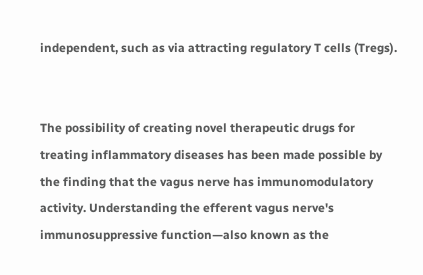independent, such as via attracting regulatory T cells (Tregs).


The possibility of creating novel therapeutic drugs for treating inflammatory diseases has been made possible by the finding that the vagus nerve has immunomodulatory activity. Understanding the efferent vagus nerve's immunosuppressive function—also known as the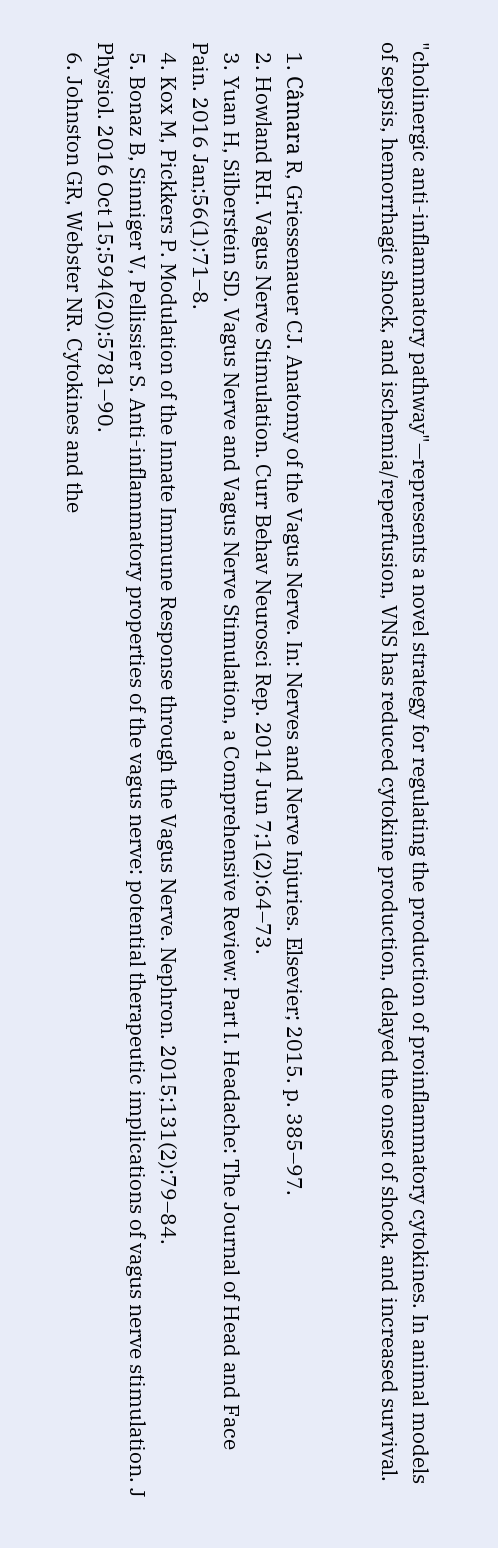"cholinergic anti-inflammatory pathway"—represents a novel strategy for regulating the production of proinflammatory cytokines. In animal models of sepsis, hemorrhagic shock, and ischemia/reperfusion, VNS has reduced cytokine production, delayed the onset of shock, and increased survival.


  1. Câmara R, Griessenauer CJ. Anatomy of the Vagus Nerve. In: Nerves and Nerve Injuries. Elsevier; 2015. p. 385–97.
  2. Howland RH. Vagus Nerve Stimulation. Curr Behav Neurosci Rep. 2014 Jun 7;1(2):64–73.
  3. Yuan H, Silberstein SD. Vagus Nerve and Vagus Nerve Stimulation, a Comprehensive Review: Part I. Headache: The Journal of Head and Face Pain. 2016 Jan;56(1):71–8.
  4. Kox M, Pickkers P. Modulation of the Innate Immune Response through the Vagus Nerve. Nephron. 2015;131(2):79–84.
  5. Bonaz B, Sinniger V, Pellissier S. Anti-inflammatory properties of the vagus nerve: potential therapeutic implications of vagus nerve stimulation. J Physiol. 2016 Oct 15;594(20):5781–90.
  6. Johnston GR, Webster NR. Cytokines and the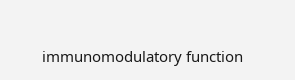immunomodulatory function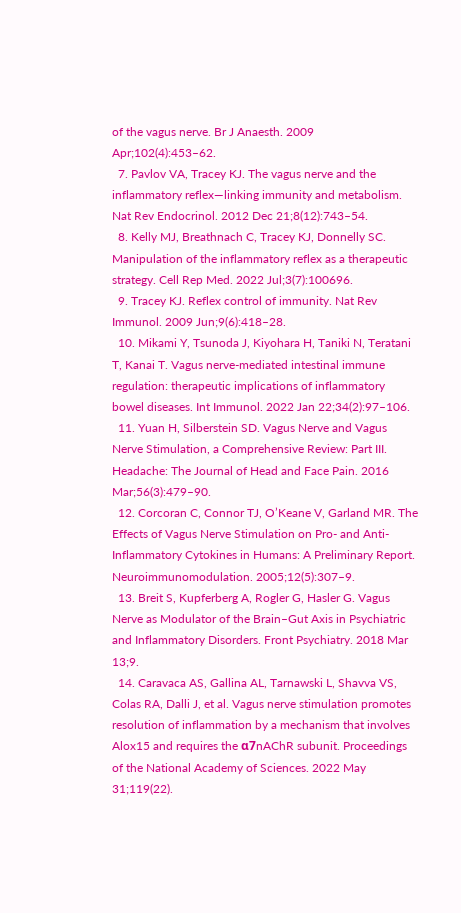of the vagus nerve. Br J Anaesth. 2009 Apr;102(4):453–62.
  7. Pavlov VA, Tracey KJ. The vagus nerve and the inflammatory reflex—linking immunity and metabolism. Nat Rev Endocrinol. 2012 Dec 21;8(12):743–54.
  8. Kelly MJ, Breathnach C, Tracey KJ, Donnelly SC. Manipulation of the inflammatory reflex as a therapeutic strategy. Cell Rep Med. 2022 Jul;3(7):100696.
  9. Tracey KJ. Reflex control of immunity. Nat Rev Immunol. 2009 Jun;9(6):418–28.
  10. Mikami Y, Tsunoda J, Kiyohara H, Taniki N, Teratani T, Kanai T. Vagus nerve-mediated intestinal immune regulation: therapeutic implications of inflammatory bowel diseases. Int Immunol. 2022 Jan 22;34(2):97–106.
  11. Yuan H, Silberstein SD. Vagus Nerve and Vagus Nerve Stimulation, a Comprehensive Review: Part III. Headache: The Journal of Head and Face Pain. 2016 Mar;56(3):479–90.
  12. Corcoran C, Connor TJ, O’Keane V, Garland MR. The Effects of Vagus Nerve Stimulation on Pro- and Anti-Inflammatory Cytokines in Humans: A Preliminary Report. Neuroimmunomodulation. 2005;12(5):307–9.
  13. Breit S, Kupferberg A, Rogler G, Hasler G. Vagus Nerve as Modulator of the Brain–Gut Axis in Psychiatric and Inflammatory Disorders. Front Psychiatry. 2018 Mar 13;9.
  14. Caravaca AS, Gallina AL, Tarnawski L, Shavva VS, Colas RA, Dalli J, et al. Vagus nerve stimulation promotes resolution of inflammation by a mechanism that involves Alox15 and requires the α7nAChR subunit. Proceedings of the National Academy of Sciences. 2022 May 31;119(22).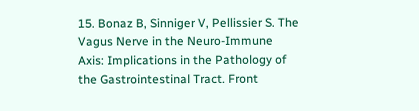15. Bonaz B, Sinniger V, Pellissier S. The Vagus Nerve in the Neuro-Immune Axis: Implications in the Pathology of the Gastrointestinal Tract. Front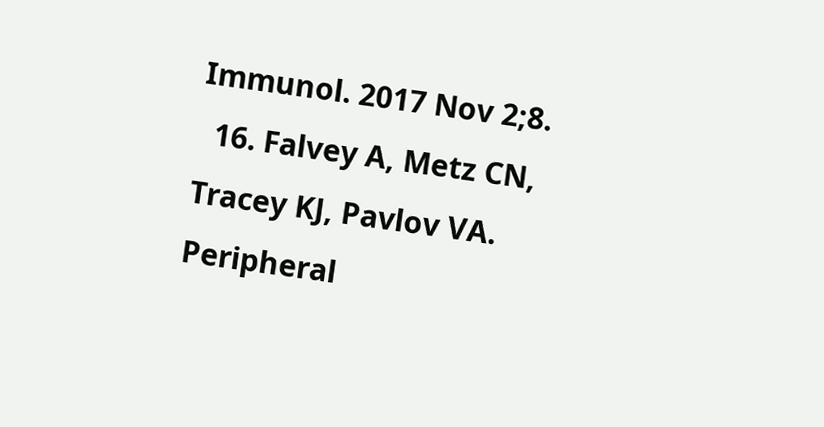Immunol. 2017 Nov 2;8.
  16. Falvey A, Metz CN, Tracey KJ, Pavlov VA. Peripheral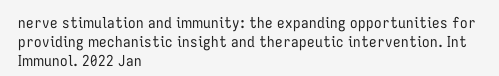nerve stimulation and immunity: the expanding opportunities for providing mechanistic insight and therapeutic intervention. Int Immunol. 2022 Jan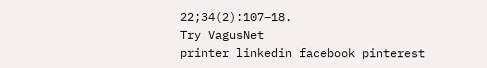22;34(2):107–18.
Try VagusNet
printer linkedin facebook pinterest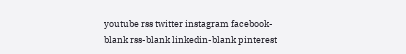youtube rss twitter instagram facebook-blank rss-blank linkedin-blank pinterest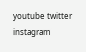youtube twitter instagram